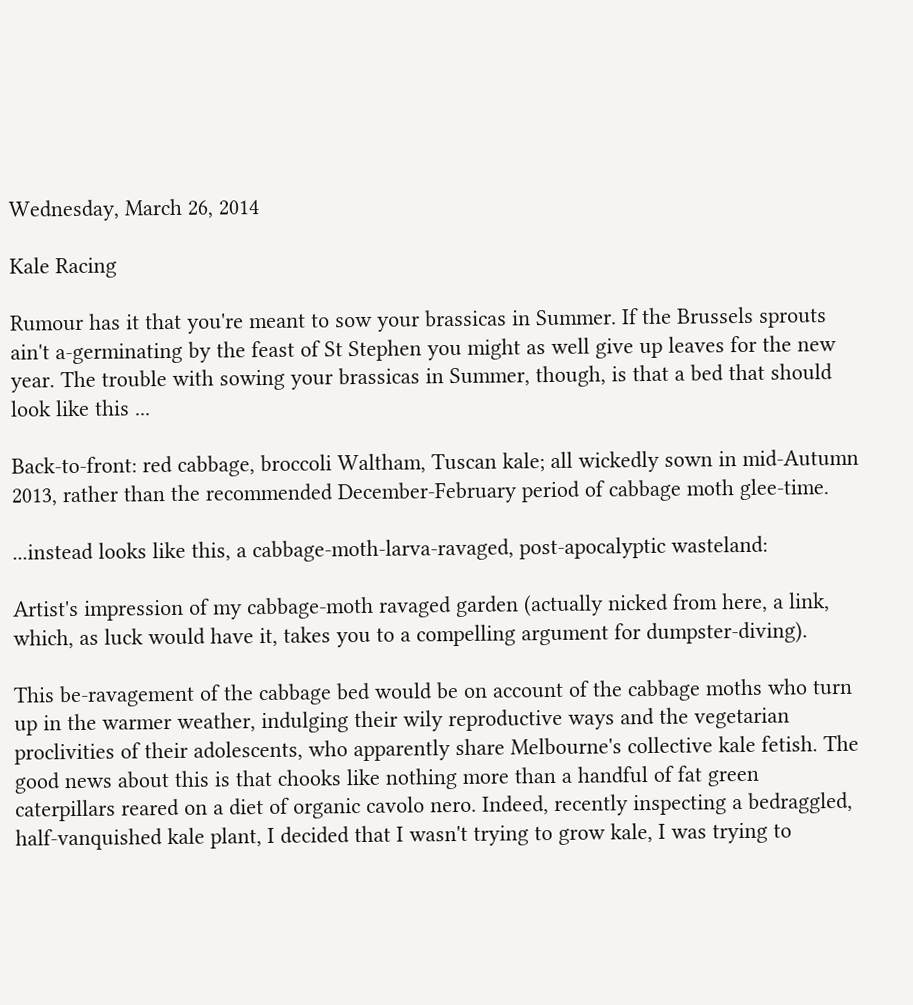Wednesday, March 26, 2014

Kale Racing

Rumour has it that you're meant to sow your brassicas in Summer. If the Brussels sprouts ain't a-germinating by the feast of St Stephen you might as well give up leaves for the new year. The trouble with sowing your brassicas in Summer, though, is that a bed that should look like this ...

Back-to-front: red cabbage, broccoli Waltham, Tuscan kale; all wickedly sown in mid-Autumn 2013, rather than the recommended December-February period of cabbage moth glee-time.

...instead looks like this, a cabbage-moth-larva-ravaged, post-apocalyptic wasteland:

Artist's impression of my cabbage-moth ravaged garden (actually nicked from here, a link, which, as luck would have it, takes you to a compelling argument for dumpster-diving).

This be-ravagement of the cabbage bed would be on account of the cabbage moths who turn up in the warmer weather, indulging their wily reproductive ways and the vegetarian proclivities of their adolescents, who apparently share Melbourne's collective kale fetish. The good news about this is that chooks like nothing more than a handful of fat green caterpillars reared on a diet of organic cavolo nero. Indeed, recently inspecting a bedraggled, half-vanquished kale plant, I decided that I wasn't trying to grow kale, I was trying to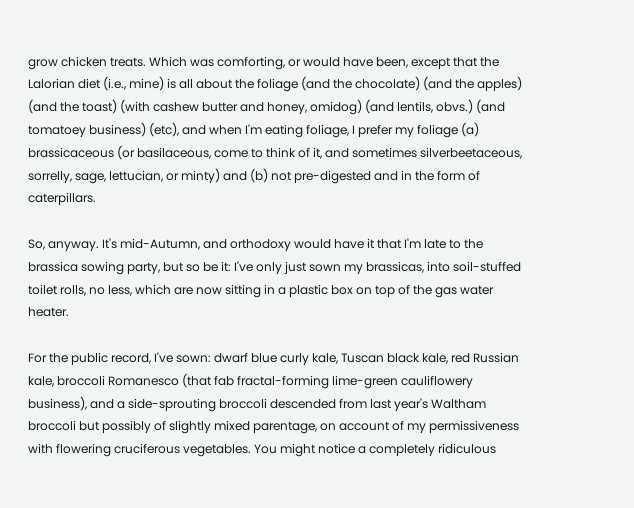grow chicken treats. Which was comforting, or would have been, except that the Lalorian diet (i.e., mine) is all about the foliage (and the chocolate) (and the apples) (and the toast) (with cashew butter and honey, omidog) (and lentils, obvs.) (and tomatoey business) (etc), and when I'm eating foliage, I prefer my foliage (a) brassicaceous (or basilaceous, come to think of it, and sometimes silverbeetaceous, sorrelly, sage, lettucian, or minty) and (b) not pre-digested and in the form of caterpillars.

So, anyway. It's mid-Autumn, and orthodoxy would have it that I'm late to the brassica sowing party, but so be it: I've only just sown my brassicas, into soil-stuffed toilet rolls, no less, which are now sitting in a plastic box on top of the gas water heater.

For the public record, I've sown: dwarf blue curly kale, Tuscan black kale, red Russian kale, broccoli Romanesco (that fab fractal-forming lime-green cauliflowery business), and a side-sprouting broccoli descended from last year's Waltham broccoli but possibly of slightly mixed parentage, on account of my permissiveness with flowering cruciferous vegetables. You might notice a completely ridiculous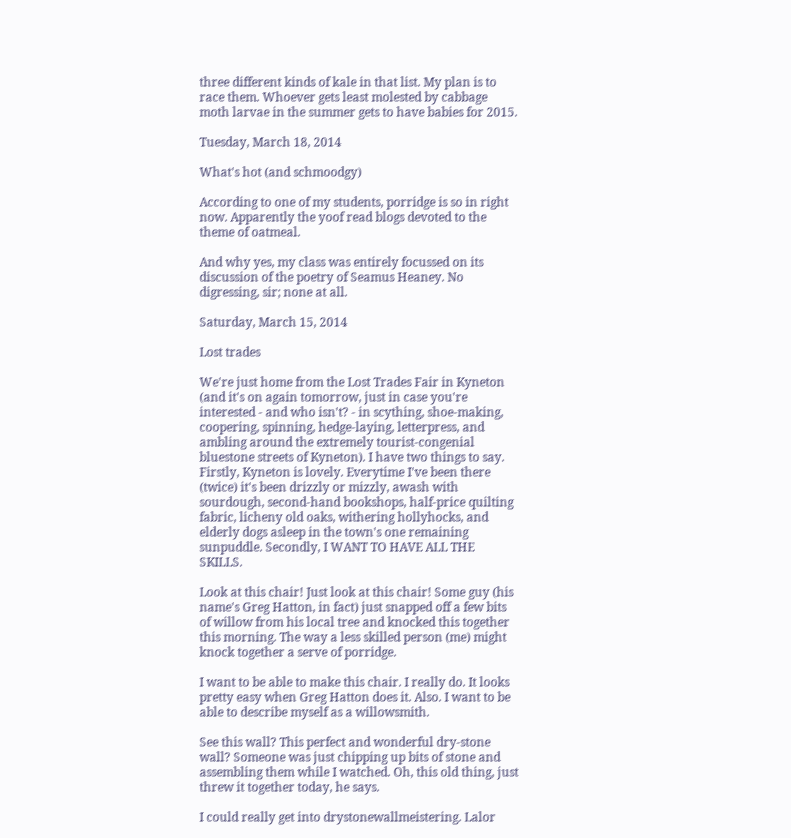three different kinds of kale in that list. My plan is to race them. Whoever gets least molested by cabbage moth larvae in the summer gets to have babies for 2015.

Tuesday, March 18, 2014

What's hot (and schmoodgy)

According to one of my students, porridge is so in right now. Apparently the yoof read blogs devoted to the theme of oatmeal.

And why yes, my class was entirely focussed on its discussion of the poetry of Seamus Heaney. No digressing, sir; none at all.

Saturday, March 15, 2014

Lost trades

We're just home from the Lost Trades Fair in Kyneton (and it's on again tomorrow, just in case you're interested - and who isn't? - in scything, shoe-making, coopering, spinning, hedge-laying, letterpress, and ambling around the extremely tourist-congenial bluestone streets of Kyneton). I have two things to say. Firstly, Kyneton is lovely. Everytime I've been there (twice) it's been drizzly or mizzly, awash with sourdough, second-hand bookshops, half-price quilting fabric, licheny old oaks, withering hollyhocks, and elderly dogs asleep in the town's one remaining sunpuddle. Secondly, I WANT TO HAVE ALL THE SKILLS.

Look at this chair! Just look at this chair! Some guy (his name's Greg Hatton, in fact) just snapped off a few bits of willow from his local tree and knocked this together this morning. The way a less skilled person (me) might knock together a serve of porridge.

I want to be able to make this chair. I really do. It looks pretty easy when Greg Hatton does it. Also. I want to be able to describe myself as a willowsmith.

See this wall? This perfect and wonderful dry-stone wall? Someone was just chipping up bits of stone and assembling them while I watched. Oh, this old thing, just threw it together today, he says.

I could really get into drystonewallmeistering. Lalor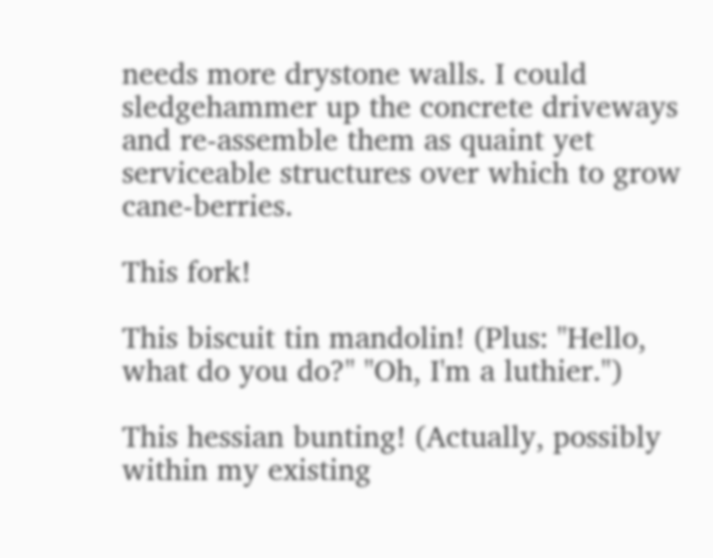needs more drystone walls. I could sledgehammer up the concrete driveways and re-assemble them as quaint yet serviceable structures over which to grow cane-berries.

This fork!

This biscuit tin mandolin! (Plus: "Hello, what do you do?" "Oh, I'm a luthier.")

This hessian bunting! (Actually, possibly within my existing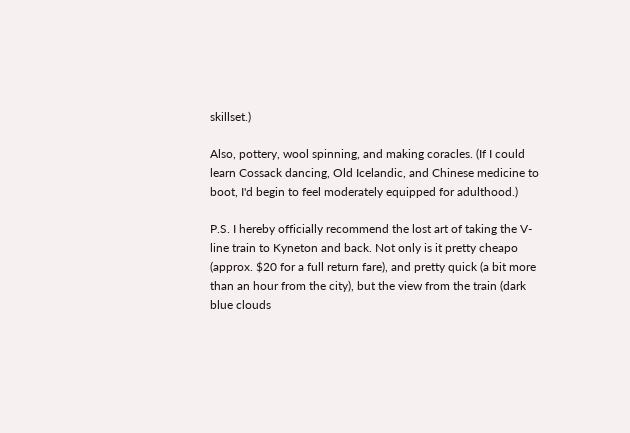skillset.)

Also, pottery, wool spinning, and making coracles. (If I could learn Cossack dancing, Old Icelandic, and Chinese medicine to boot, I'd begin to feel moderately equipped for adulthood.)

P.S. I hereby officially recommend the lost art of taking the V-line train to Kyneton and back. Not only is it pretty cheapo (approx. $20 for a full return fare), and pretty quick (a bit more than an hour from the city), but the view from the train (dark blue clouds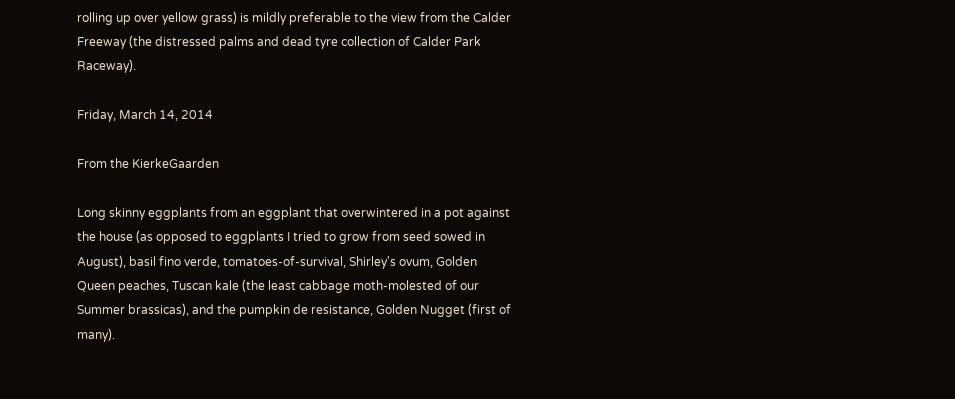rolling up over yellow grass) is mildly preferable to the view from the Calder Freeway (the distressed palms and dead tyre collection of Calder Park Raceway).

Friday, March 14, 2014

From the KierkeGaarden

Long skinny eggplants from an eggplant that overwintered in a pot against the house (as opposed to eggplants I tried to grow from seed sowed in August), basil fino verde, tomatoes-of-survival, Shirley's ovum, Golden Queen peaches, Tuscan kale (the least cabbage moth-molested of our Summer brassicas), and the pumpkin de resistance, Golden Nugget (first of many).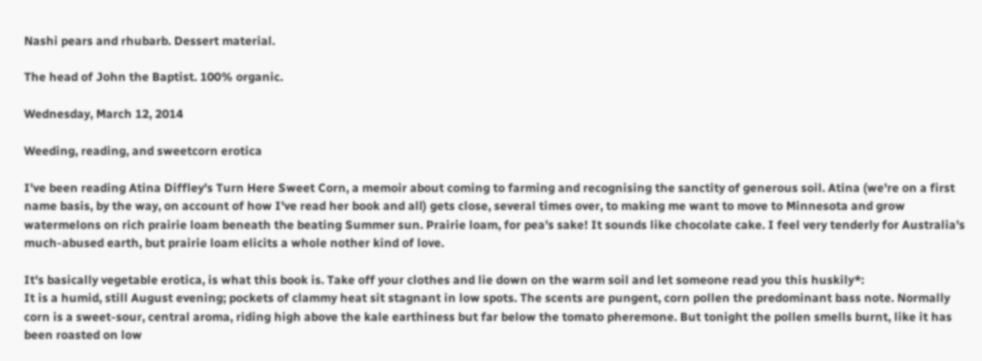Nashi pears and rhubarb. Dessert material.

The head of John the Baptist. 100% organic.

Wednesday, March 12, 2014

Weeding, reading, and sweetcorn erotica

I've been reading Atina Diffley's Turn Here Sweet Corn, a memoir about coming to farming and recognising the sanctity of generous soil. Atina (we're on a first name basis, by the way, on account of how I've read her book and all) gets close, several times over, to making me want to move to Minnesota and grow watermelons on rich prairie loam beneath the beating Summer sun. Prairie loam, for pea's sake! It sounds like chocolate cake. I feel very tenderly for Australia's much-abused earth, but prairie loam elicits a whole nother kind of love.

It's basically vegetable erotica, is what this book is. Take off your clothes and lie down on the warm soil and let someone read you this huskily*:
It is a humid, still August evening; pockets of clammy heat sit stagnant in low spots. The scents are pungent, corn pollen the predominant bass note. Normally corn is a sweet-sour, central aroma, riding high above the kale earthiness but far below the tomato pheremone. But tonight the pollen smells burnt, like it has been roasted on low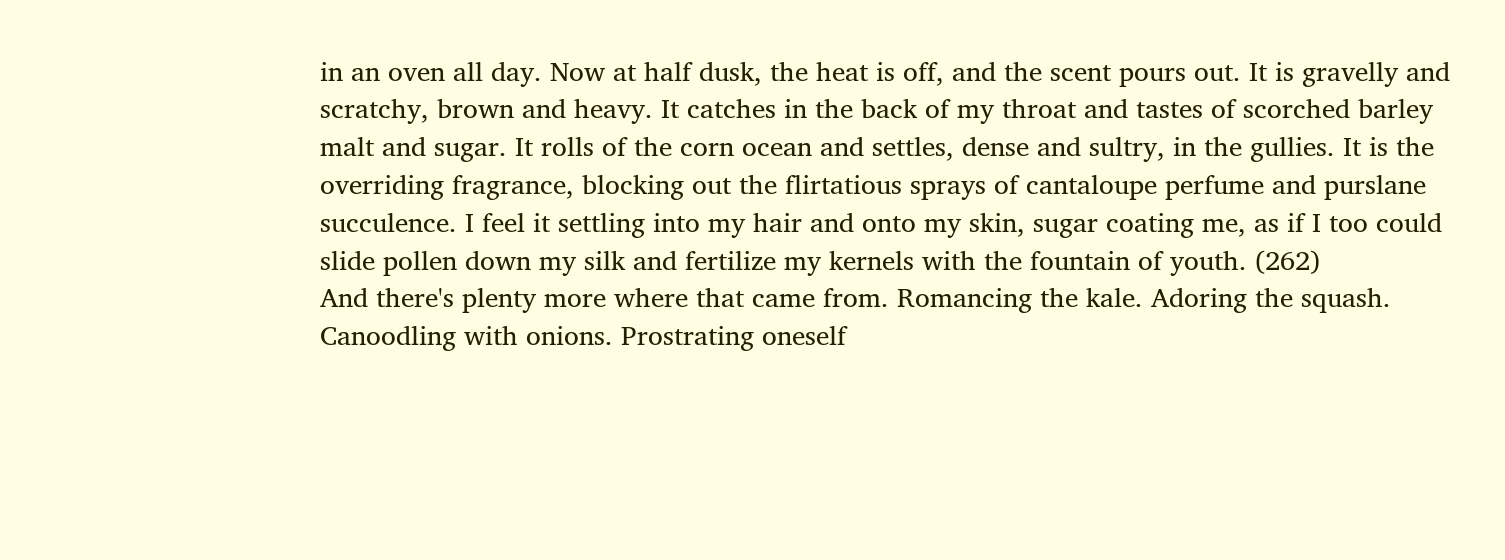in an oven all day. Now at half dusk, the heat is off, and the scent pours out. It is gravelly and scratchy, brown and heavy. It catches in the back of my throat and tastes of scorched barley malt and sugar. It rolls of the corn ocean and settles, dense and sultry, in the gullies. It is the overriding fragrance, blocking out the flirtatious sprays of cantaloupe perfume and purslane succulence. I feel it settling into my hair and onto my skin, sugar coating me, as if I too could slide pollen down my silk and fertilize my kernels with the fountain of youth. (262)
And there's plenty more where that came from. Romancing the kale. Adoring the squash. Canoodling with onions. Prostrating oneself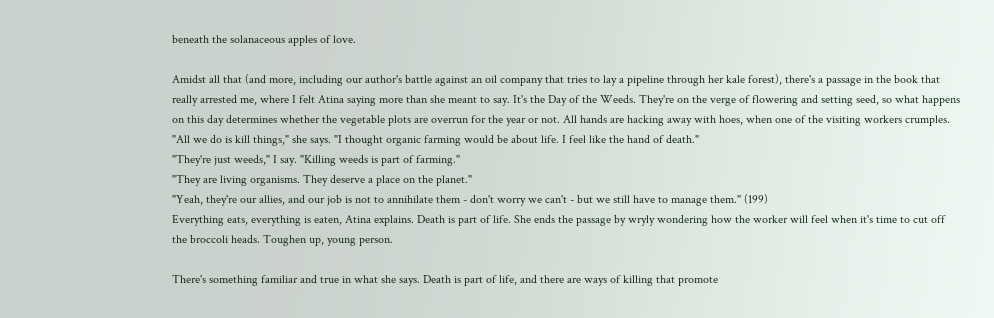beneath the solanaceous apples of love.

Amidst all that (and more, including our author's battle against an oil company that tries to lay a pipeline through her kale forest), there's a passage in the book that really arrested me, where I felt Atina saying more than she meant to say. It's the Day of the Weeds. They're on the verge of flowering and setting seed, so what happens on this day determines whether the vegetable plots are overrun for the year or not. All hands are hacking away with hoes, when one of the visiting workers crumples.
"All we do is kill things," she says. "I thought organic farming would be about life. I feel like the hand of death."
"They're just weeds," I say. "Killing weeds is part of farming."
"They are living organisms. They deserve a place on the planet."
"Yeah, they're our allies, and our job is not to annihilate them - don't worry we can't - but we still have to manage them." (199)
Everything eats, everything is eaten, Atina explains. Death is part of life. She ends the passage by wryly wondering how the worker will feel when it's time to cut off the broccoli heads. Toughen up, young person.

There's something familiar and true in what she says. Death is part of life, and there are ways of killing that promote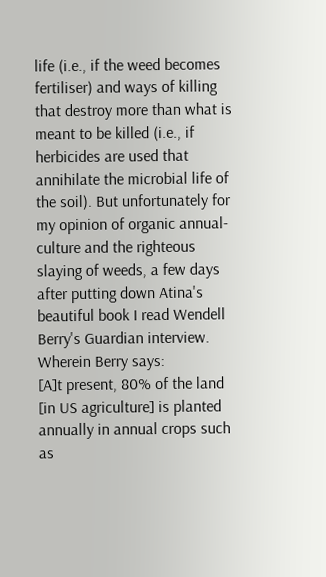life (i.e., if the weed becomes fertiliser) and ways of killing that destroy more than what is meant to be killed (i.e., if herbicides are used that annihilate the microbial life of the soil). But unfortunately for my opinion of organic annual-culture and the righteous slaying of weeds, a few days after putting down Atina's beautiful book I read Wendell Berry's Guardian interview. Wherein Berry says:
[A]t present, 80% of the land [in US agriculture] is planted annually in annual crops such as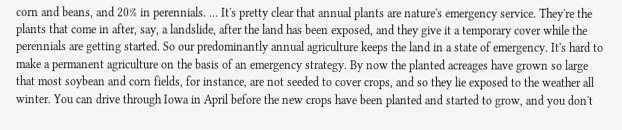corn and beans, and 20% in perennials. ... It's pretty clear that annual plants are nature's emergency service. They're the plants that come in after, say, a landslide, after the land has been exposed, and they give it a temporary cover while the perennials are getting started. So our predominantly annual agriculture keeps the land in a state of emergency. It's hard to make a permanent agriculture on the basis of an emergency strategy. By now the planted acreages have grown so large that most soybean and corn fields, for instance, are not seeded to cover crops, and so they lie exposed to the weather all winter. You can drive through Iowa in April before the new crops have been planted and started to grow, and you don't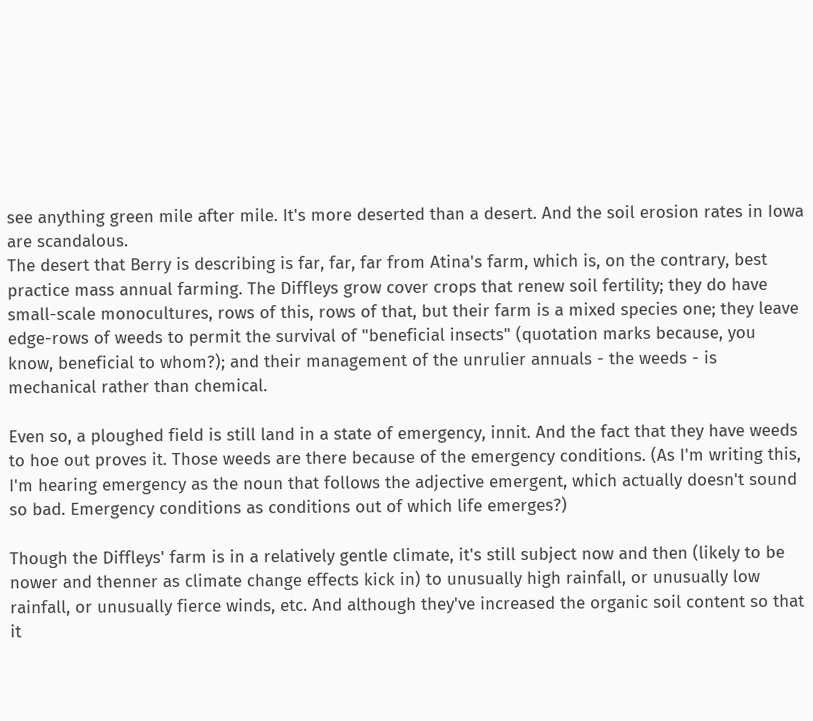see anything green mile after mile. It's more deserted than a desert. And the soil erosion rates in Iowa are scandalous.
The desert that Berry is describing is far, far, far from Atina's farm, which is, on the contrary, best practice mass annual farming. The Diffleys grow cover crops that renew soil fertility; they do have small-scale monocultures, rows of this, rows of that, but their farm is a mixed species one; they leave edge-rows of weeds to permit the survival of "beneficial insects" (quotation marks because, you know, beneficial to whom?); and their management of the unrulier annuals - the weeds - is mechanical rather than chemical.

Even so, a ploughed field is still land in a state of emergency, innit. And the fact that they have weeds to hoe out proves it. Those weeds are there because of the emergency conditions. (As I'm writing this, I'm hearing emergency as the noun that follows the adjective emergent, which actually doesn't sound so bad. Emergency conditions as conditions out of which life emerges?)

Though the Diffleys' farm is in a relatively gentle climate, it's still subject now and then (likely to be nower and thenner as climate change effects kick in) to unusually high rainfall, or unusually low rainfall, or unusually fierce winds, etc. And although they've increased the organic soil content so that it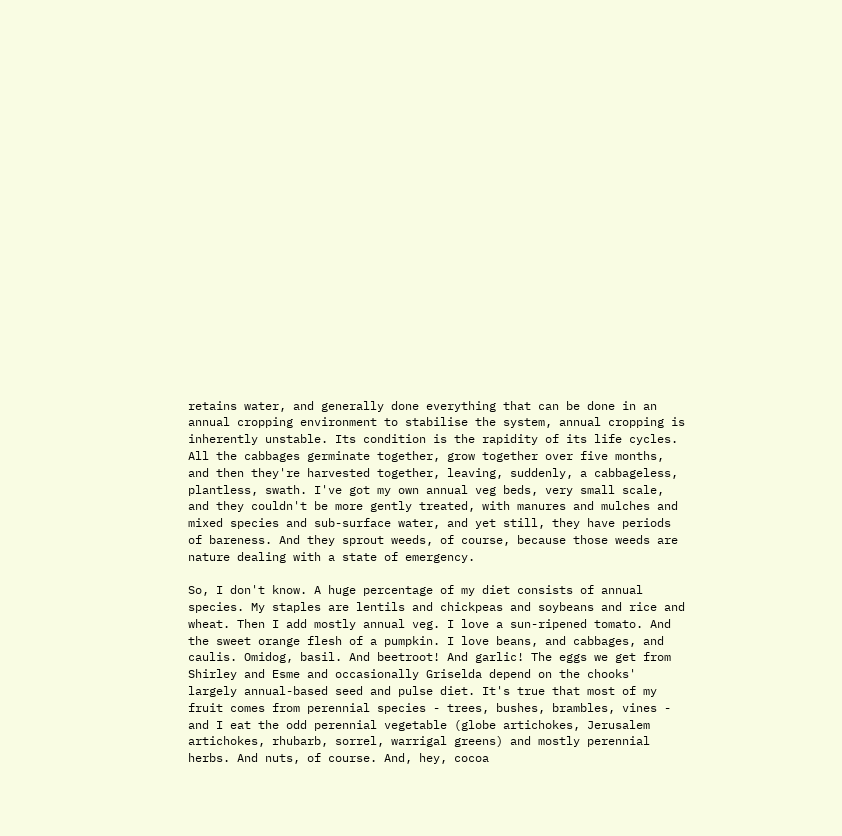retains water, and generally done everything that can be done in an annual cropping environment to stabilise the system, annual cropping is inherently unstable. Its condition is the rapidity of its life cycles. All the cabbages germinate together, grow together over five months, and then they're harvested together, leaving, suddenly, a cabbageless, plantless, swath. I've got my own annual veg beds, very small scale, and they couldn't be more gently treated, with manures and mulches and mixed species and sub-surface water, and yet still, they have periods of bareness. And they sprout weeds, of course, because those weeds are nature dealing with a state of emergency.

So, I don't know. A huge percentage of my diet consists of annual species. My staples are lentils and chickpeas and soybeans and rice and wheat. Then I add mostly annual veg. I love a sun-ripened tomato. And the sweet orange flesh of a pumpkin. I love beans, and cabbages, and caulis. Omidog, basil. And beetroot! And garlic! The eggs we get from Shirley and Esme and occasionally Griselda depend on the chooks' largely annual-based seed and pulse diet. It's true that most of my fruit comes from perennial species - trees, bushes, brambles, vines - and I eat the odd perennial vegetable (globe artichokes, Jerusalem artichokes, rhubarb, sorrel, warrigal greens) and mostly perennial herbs. And nuts, of course. And, hey, cocoa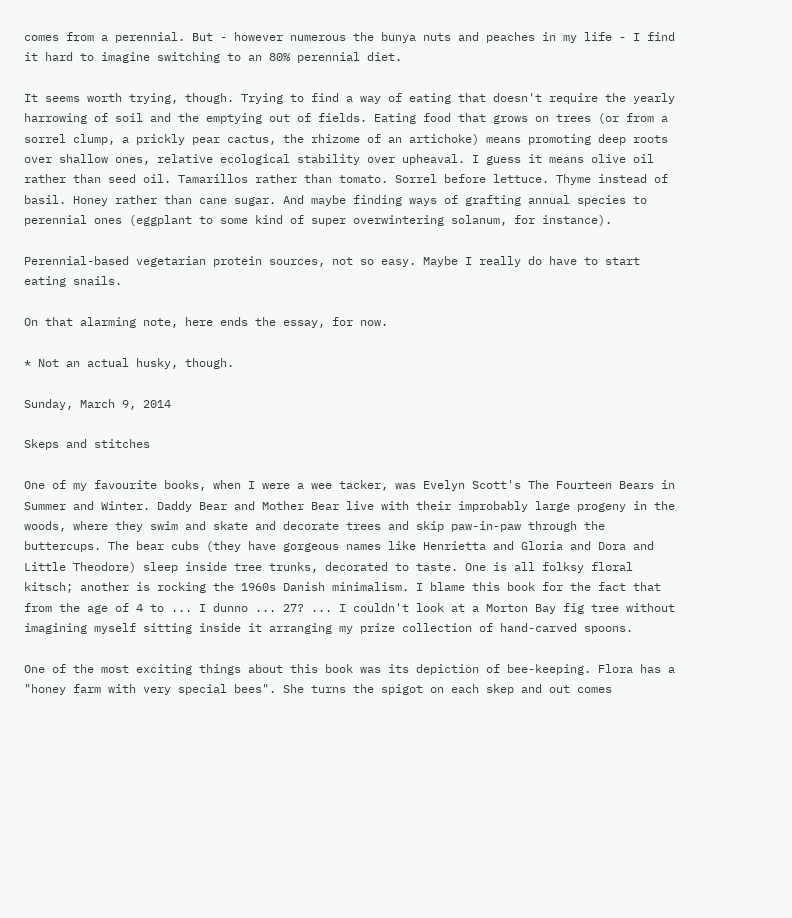comes from a perennial. But - however numerous the bunya nuts and peaches in my life - I find it hard to imagine switching to an 80% perennial diet.

It seems worth trying, though. Trying to find a way of eating that doesn't require the yearly harrowing of soil and the emptying out of fields. Eating food that grows on trees (or from a sorrel clump, a prickly pear cactus, the rhizome of an artichoke) means promoting deep roots over shallow ones, relative ecological stability over upheaval. I guess it means olive oil rather than seed oil. Tamarillos rather than tomato. Sorrel before lettuce. Thyme instead of basil. Honey rather than cane sugar. And maybe finding ways of grafting annual species to perennial ones (eggplant to some kind of super overwintering solanum, for instance).

Perennial-based vegetarian protein sources, not so easy. Maybe I really do have to start eating snails.

On that alarming note, here ends the essay, for now.

* Not an actual husky, though.

Sunday, March 9, 2014

Skeps and stitches

One of my favourite books, when I were a wee tacker, was Evelyn Scott's The Fourteen Bears in Summer and Winter. Daddy Bear and Mother Bear live with their improbably large progeny in the woods, where they swim and skate and decorate trees and skip paw-in-paw through the buttercups. The bear cubs (they have gorgeous names like Henrietta and Gloria and Dora and Little Theodore) sleep inside tree trunks, decorated to taste. One is all folksy floral kitsch; another is rocking the 1960s Danish minimalism. I blame this book for the fact that from the age of 4 to ... I dunno ... 27? ... I couldn't look at a Morton Bay fig tree without imagining myself sitting inside it arranging my prize collection of hand-carved spoons.

One of the most exciting things about this book was its depiction of bee-keeping. Flora has a "honey farm with very special bees". She turns the spigot on each skep and out comes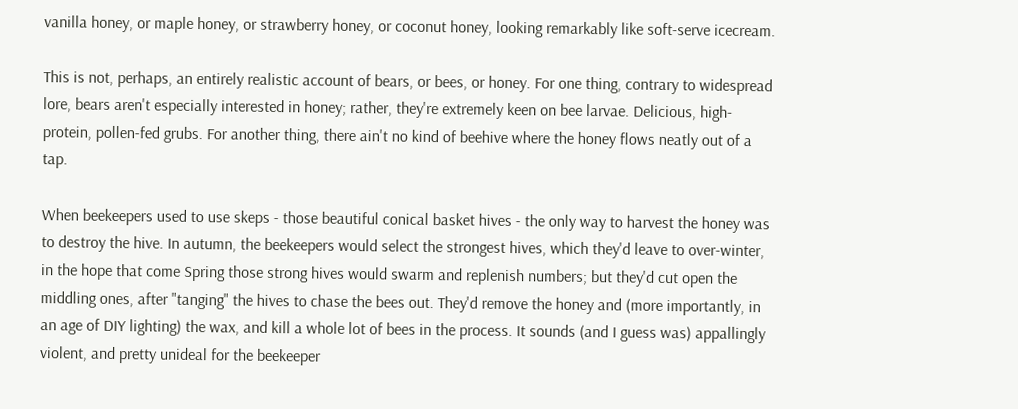vanilla honey, or maple honey, or strawberry honey, or coconut honey, looking remarkably like soft-serve icecream.

This is not, perhaps, an entirely realistic account of bears, or bees, or honey. For one thing, contrary to widespread lore, bears aren't especially interested in honey; rather, they're extremely keen on bee larvae. Delicious, high-protein, pollen-fed grubs. For another thing, there ain't no kind of beehive where the honey flows neatly out of a tap.

When beekeepers used to use skeps - those beautiful conical basket hives - the only way to harvest the honey was to destroy the hive. In autumn, the beekeepers would select the strongest hives, which they'd leave to over-winter, in the hope that come Spring those strong hives would swarm and replenish numbers; but they'd cut open the middling ones, after "tanging" the hives to chase the bees out. They'd remove the honey and (more importantly, in an age of DIY lighting) the wax, and kill a whole lot of bees in the process. It sounds (and I guess was) appallingly violent, and pretty unideal for the beekeeper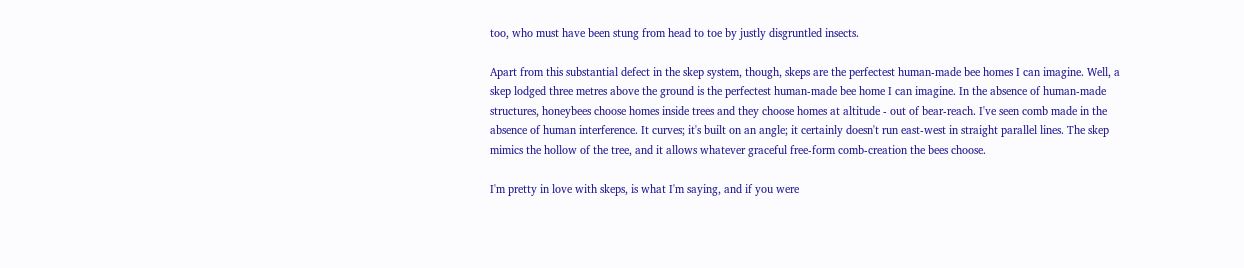too, who must have been stung from head to toe by justly disgruntled insects.

Apart from this substantial defect in the skep system, though, skeps are the perfectest human-made bee homes I can imagine. Well, a skep lodged three metres above the ground is the perfectest human-made bee home I can imagine. In the absence of human-made structures, honeybees choose homes inside trees and they choose homes at altitude - out of bear-reach. I've seen comb made in the absence of human interference. It curves; it's built on an angle; it certainly doesn't run east-west in straight parallel lines. The skep mimics the hollow of the tree, and it allows whatever graceful free-form comb-creation the bees choose.

I'm pretty in love with skeps, is what I'm saying, and if you were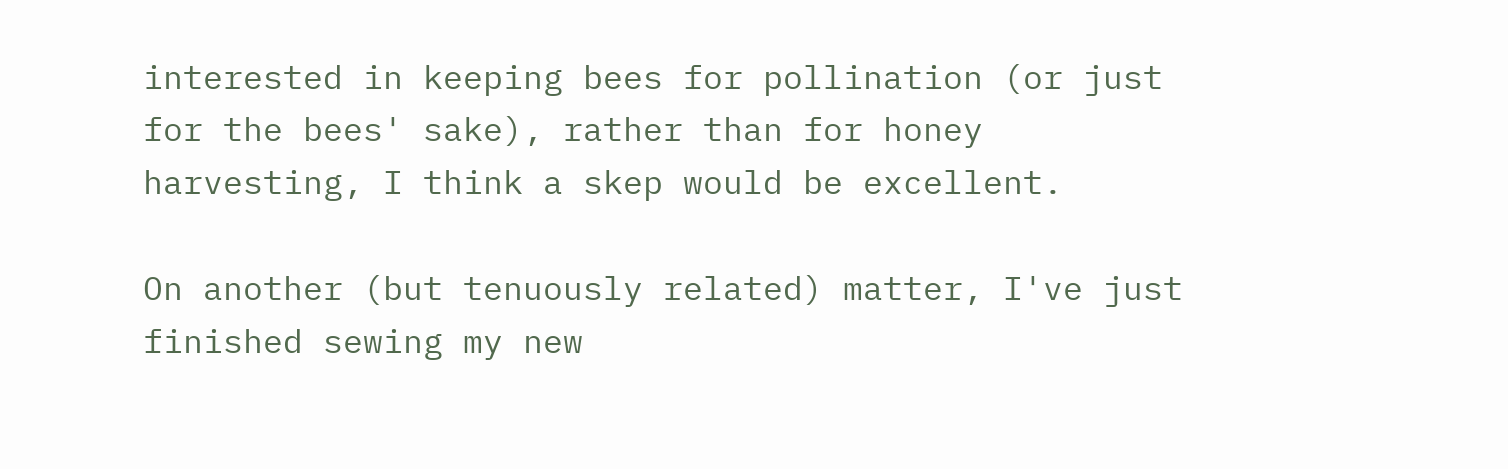interested in keeping bees for pollination (or just for the bees' sake), rather than for honey harvesting, I think a skep would be excellent.

On another (but tenuously related) matter, I've just finished sewing my new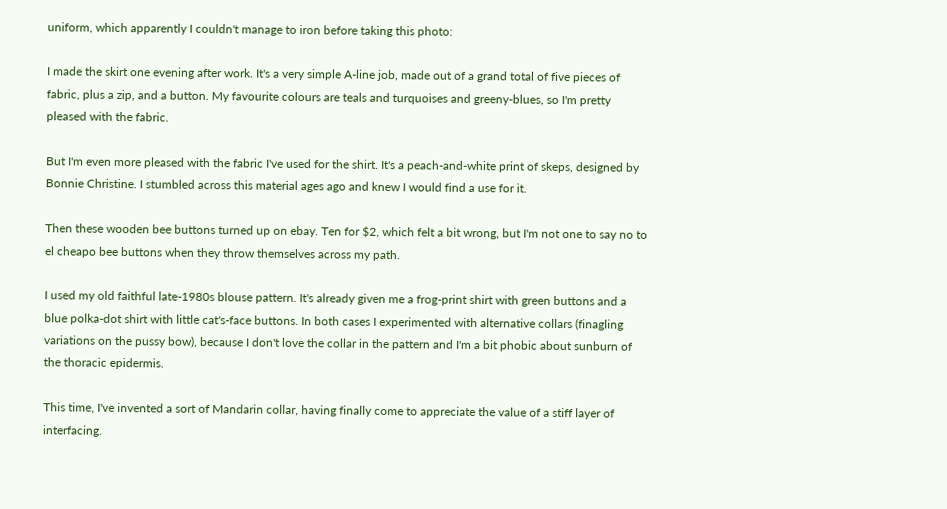uniform, which apparently I couldn't manage to iron before taking this photo:

I made the skirt one evening after work. It's a very simple A-line job, made out of a grand total of five pieces of fabric, plus a zip, and a button. My favourite colours are teals and turquoises and greeny-blues, so I'm pretty pleased with the fabric.

But I'm even more pleased with the fabric I've used for the shirt. It's a peach-and-white print of skeps, designed by Bonnie Christine. I stumbled across this material ages ago and knew I would find a use for it.

Then these wooden bee buttons turned up on ebay. Ten for $2, which felt a bit wrong, but I'm not one to say no to el cheapo bee buttons when they throw themselves across my path.

I used my old faithful late-1980s blouse pattern. It's already given me a frog-print shirt with green buttons and a blue polka-dot shirt with little cat's-face buttons. In both cases I experimented with alternative collars (finagling variations on the pussy bow), because I don't love the collar in the pattern and I'm a bit phobic about sunburn of the thoracic epidermis.

This time, I've invented a sort of Mandarin collar, having finally come to appreciate the value of a stiff layer of interfacing.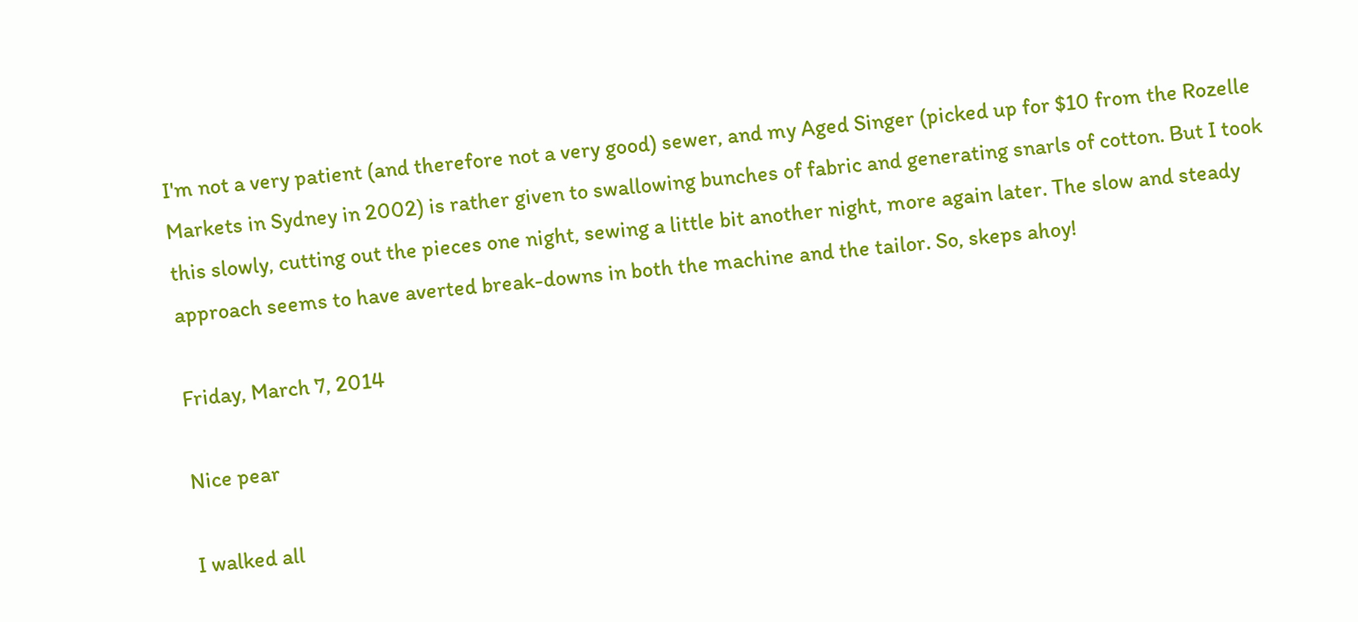I'm not a very patient (and therefore not a very good) sewer, and my Aged Singer (picked up for $10 from the Rozelle Markets in Sydney in 2002) is rather given to swallowing bunches of fabric and generating snarls of cotton. But I took this slowly, cutting out the pieces one night, sewing a little bit another night, more again later. The slow and steady approach seems to have averted break-downs in both the machine and the tailor. So, skeps ahoy!

Friday, March 7, 2014

Nice pear

I walked all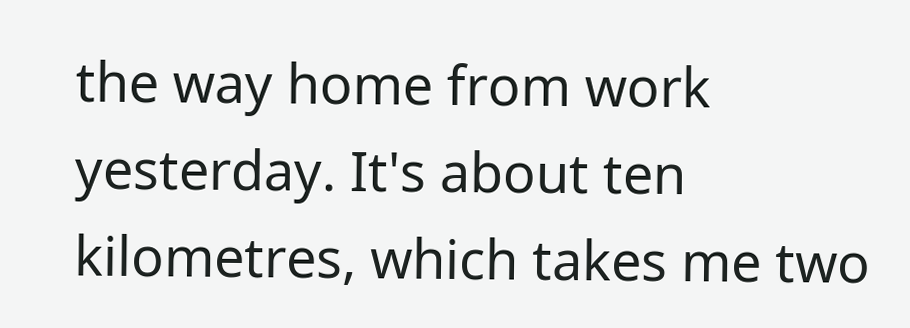the way home from work yesterday. It's about ten kilometres, which takes me two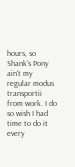hours, so Shank's Pony ain't my regular modus transportii from work. I do so wish I had time to do it every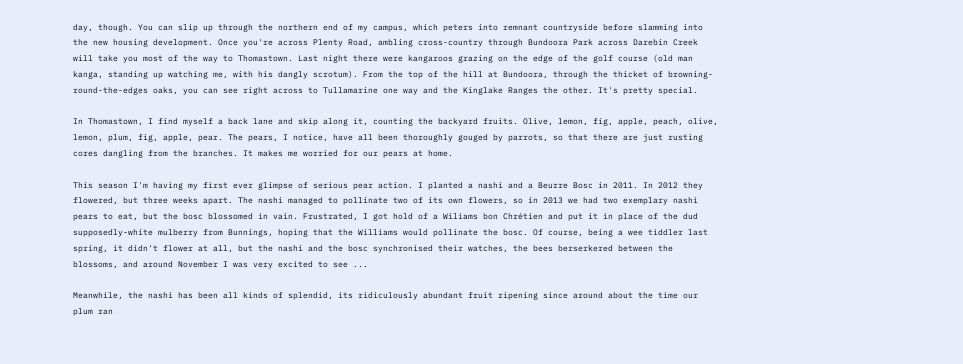day, though. You can slip up through the northern end of my campus, which peters into remnant countryside before slamming into the new housing development. Once you're across Plenty Road, ambling cross-country through Bundoora Park across Darebin Creek will take you most of the way to Thomastown. Last night there were kangaroos grazing on the edge of the golf course (old man kanga, standing up watching me, with his dangly scrotum). From the top of the hill at Bundoora, through the thicket of browning-round-the-edges oaks, you can see right across to Tullamarine one way and the Kinglake Ranges the other. It's pretty special.

In Thomastown, I find myself a back lane and skip along it, counting the backyard fruits. Olive, lemon, fig, apple, peach, olive, lemon, plum, fig, apple, pear. The pears, I notice, have all been thoroughly gouged by parrots, so that there are just rusting cores dangling from the branches. It makes me worried for our pears at home.

This season I'm having my first ever glimpse of serious pear action. I planted a nashi and a Beurre Bosc in 2011. In 2012 they flowered, but three weeks apart. The nashi managed to pollinate two of its own flowers, so in 2013 we had two exemplary nashi pears to eat, but the bosc blossomed in vain. Frustrated, I got hold of a Wiliams bon Chrétien and put it in place of the dud supposedly-white mulberry from Bunnings, hoping that the Williams would pollinate the bosc. Of course, being a wee tiddler last spring, it didn't flower at all, but the nashi and the bosc synchronised their watches, the bees berserkered between the blossoms, and around November I was very excited to see ...

Meanwhile, the nashi has been all kinds of splendid, its ridiculously abundant fruit ripening since around about the time our plum ran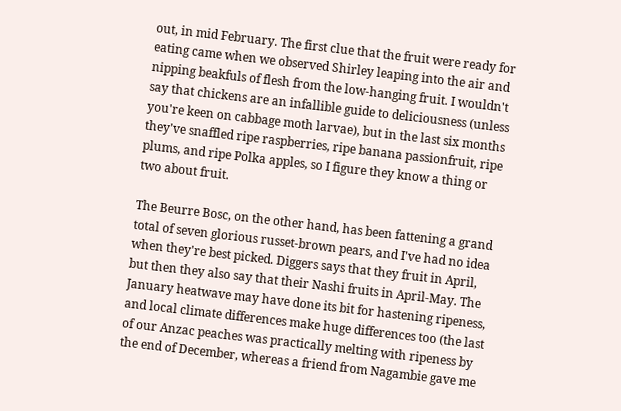out, in mid February. The first clue that the fruit were ready for eating came when we observed Shirley leaping into the air and nipping beakfuls of flesh from the low-hanging fruit. I wouldn't say that chickens are an infallible guide to deliciousness (unless you're keen on cabbage moth larvae), but in the last six months they've snaffled ripe raspberries, ripe banana passionfruit, ripe plums, and ripe Polka apples, so I figure they know a thing or two about fruit.

The Beurre Bosc, on the other hand, has been fattening a grand total of seven glorious russet-brown pears, and I've had no idea when they're best picked. Diggers says that they fruit in April, but then they also say that their Nashi fruits in April-May. The January heatwave may have done its bit for hastening ripeness, and local climate differences make huge differences too (the last of our Anzac peaches was practically melting with ripeness by the end of December, whereas a friend from Nagambie gave me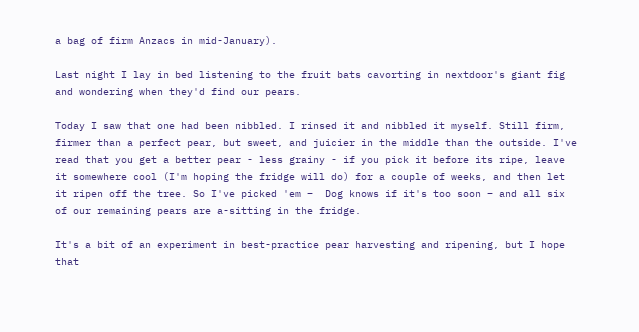a bag of firm Anzacs in mid-January).

Last night I lay in bed listening to the fruit bats cavorting in nextdoor's giant fig and wondering when they'd find our pears.

Today I saw that one had been nibbled. I rinsed it and nibbled it myself. Still firm, firmer than a perfect pear, but sweet, and juicier in the middle than the outside. I've read that you get a better pear - less grainy - if you pick it before its ripe, leave it somewhere cool (I'm hoping the fridge will do) for a couple of weeks, and then let it ripen off the tree. So I've picked 'em –  Dog knows if it's too soon – and all six of our remaining pears are a-sitting in the fridge.

It's a bit of an experiment in best-practice pear harvesting and ripening, but I hope that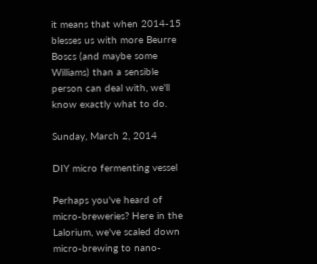it means that when 2014-15 blesses us with more Beurre Boscs (and maybe some Williams) than a sensible person can deal with, we'll know exactly what to do.

Sunday, March 2, 2014

DIY micro fermenting vessel

Perhaps you've heard of micro-breweries? Here in the Lalorium, we've scaled down micro-brewing to nano-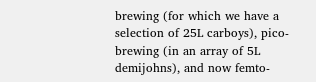brewing (for which we have a selection of 25L carboys), pico-brewing (in an array of 5L demijohns), and now femto-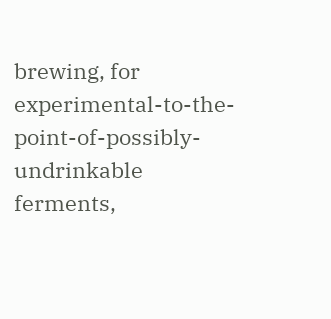brewing, for experimental-to-the-point-of-possibly-undrinkable ferments,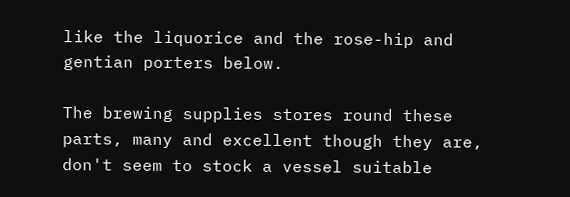like the liquorice and the rose-hip and gentian porters below.

The brewing supplies stores round these parts, many and excellent though they are, don't seem to stock a vessel suitable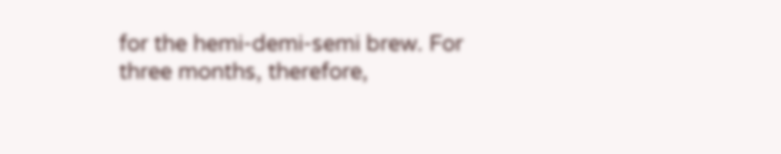for the hemi-demi-semi brew. For three months, therefore,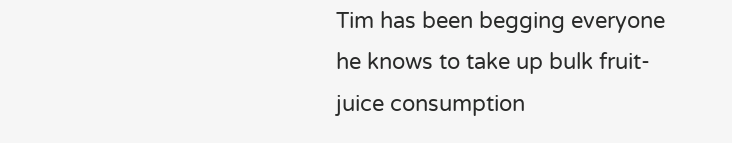Tim has been begging everyone he knows to take up bulk fruit-juice consumption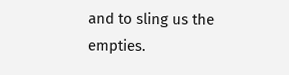and to sling us the empties.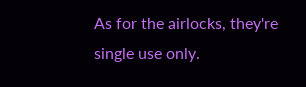As for the airlocks, they're single use only.